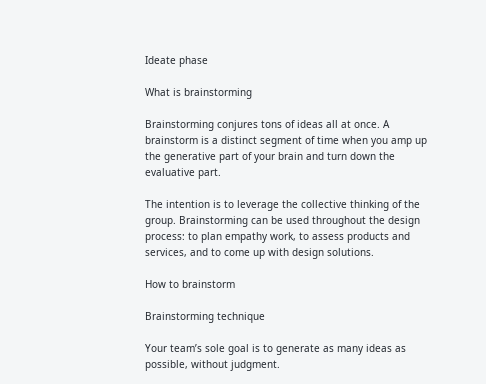Ideate phase

What is brainstorming

Brainstorming conjures tons of ideas all at once. A brainstorm is a distinct segment of time when you amp up the generative part of your brain and turn down the evaluative part.

The intention is to leverage the collective thinking of the group. Brainstorming can be used throughout the design process: to plan empathy work, to assess products and services, and to come up with design solutions.

How to brainstorm

Brainstorming technique

Your team’s sole goal is to generate as many ideas as possible, without judgment.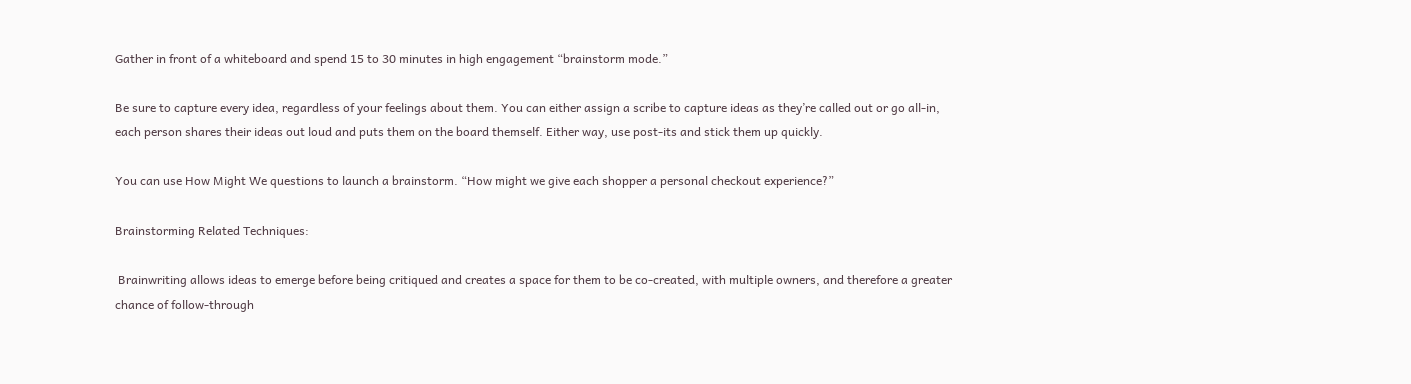Gather in front of a whiteboard and spend 15 to 30 minutes in high engagement “brainstorm mode.”

Be sure to capture every idea, regardless of your feelings about them. You can either assign a scribe to capture ideas as they’re called out or go all-in, each person shares their ideas out loud and puts them on the board themself. Either way, use post-its and stick them up quickly.

You can use How Might We questions to launch a brainstorm. “How might we give each shopper a personal checkout experience?”

Brainstorming Related Techniques:

 Brainwriting allows ideas to emerge before being critiqued and creates a space for them to be co-created, with multiple owners, and therefore a greater chance of follow-through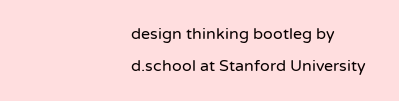design thinking bootleg by d.school at Stanford University